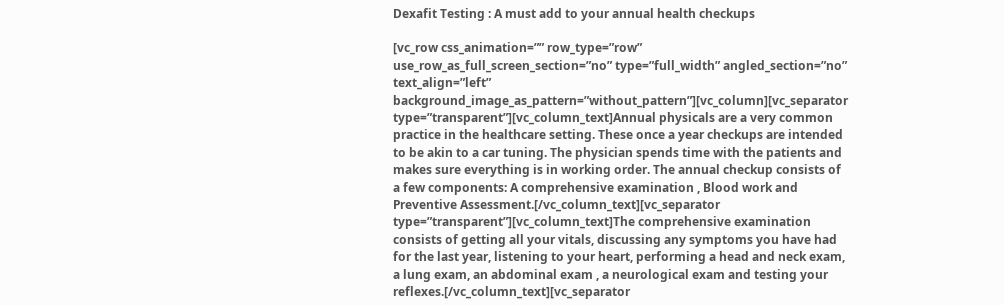Dexafit Testing : A must add to your annual health checkups

[vc_row css_animation=”” row_type=”row” use_row_as_full_screen_section=”no” type=”full_width” angled_section=”no” text_align=”left” background_image_as_pattern=”without_pattern”][vc_column][vc_separator type=”transparent”][vc_column_text]Annual physicals are a very common practice in the healthcare setting. These once a year checkups are intended to be akin to a car tuning. The physician spends time with the patients and makes sure everything is in working order. The annual checkup consists of a few components: A comprehensive examination , Blood work and Preventive Assessment.[/vc_column_text][vc_separator type=”transparent”][vc_column_text]The comprehensive examination consists of getting all your vitals, discussing any symptoms you have had for the last year, listening to your heart, performing a head and neck exam, a lung exam, an abdominal exam , a neurological exam and testing your reflexes.[/vc_column_text][vc_separator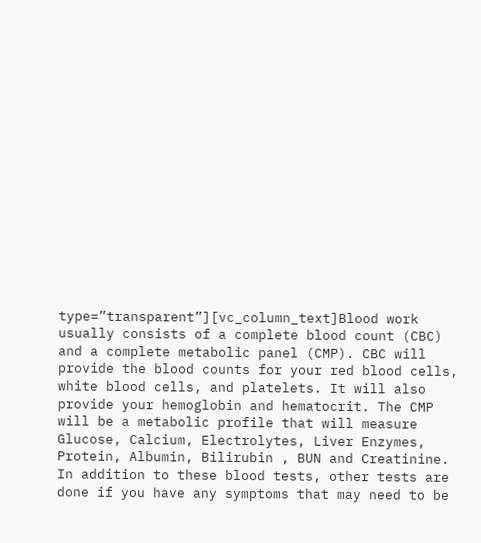type=”transparent”][vc_column_text]Blood work usually consists of a complete blood count (CBC) and a complete metabolic panel (CMP). CBC will provide the blood counts for your red blood cells, white blood cells, and platelets. It will also provide your hemoglobin and hematocrit. The CMP will be a metabolic profile that will measure Glucose, Calcium, Electrolytes, Liver Enzymes, Protein, Albumin, Bilirubin , BUN and Creatinine. In addition to these blood tests, other tests are done if you have any symptoms that may need to be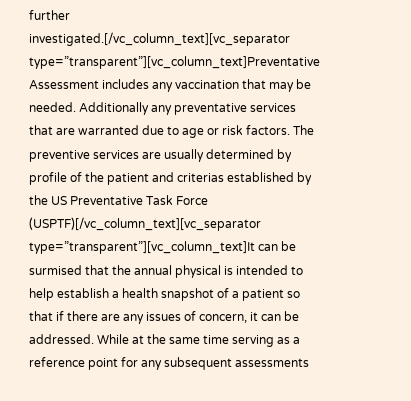further investigated.[/vc_column_text][vc_separator type=”transparent”][vc_column_text]Preventative Assessment includes any vaccination that may be needed. Additionally any preventative services that are warranted due to age or risk factors. The preventive services are usually determined by profile of the patient and criterias established by the US Preventative Task Force (USPTF)[/vc_column_text][vc_separator type=”transparent”][vc_column_text]It can be surmised that the annual physical is intended to help establish a health snapshot of a patient so that if there are any issues of concern, it can be addressed. While at the same time serving as a reference point for any subsequent assessments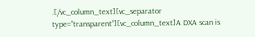.[/vc_column_text][vc_separator type=”transparent”][vc_column_text]A DXA scan is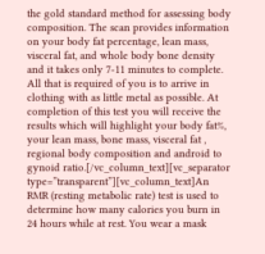the gold standard method for assessing body composition. The scan provides information on your body fat percentage, lean mass, visceral fat, and whole body bone density and it takes only 7-11 minutes to complete. All that is required of you is to arrive in clothing with as little metal as possible. At completion of this test you will receive the results which will highlight your body fat%, your lean mass, bone mass, visceral fat , regional body composition and android to gynoid ratio.[/vc_column_text][vc_separator type=”transparent”][vc_column_text]An RMR (resting metabolic rate) test is used to determine how many calories you burn in 24 hours while at rest. You wear a mask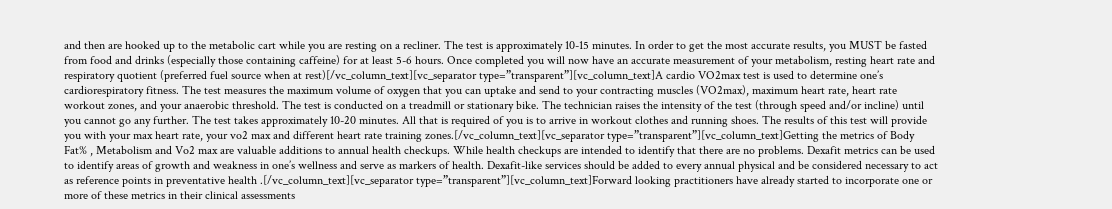and then are hooked up to the metabolic cart while you are resting on a recliner. The test is approximately 10-15 minutes. In order to get the most accurate results, you MUST be fasted from food and drinks (especially those containing caffeine) for at least 5-6 hours. Once completed you will now have an accurate measurement of your metabolism, resting heart rate and respiratory quotient (preferred fuel source when at rest)[/vc_column_text][vc_separator type=”transparent”][vc_column_text]A cardio VO2max test is used to determine one’s cardiorespiratory fitness. The test measures the maximum volume of oxygen that you can uptake and send to your contracting muscles (VO2max), maximum heart rate, heart rate workout zones, and your anaerobic threshold. The test is conducted on a treadmill or stationary bike. The technician raises the intensity of the test (through speed and/or incline) until you cannot go any further. The test takes approximately 10-20 minutes. All that is required of you is to arrive in workout clothes and running shoes. The results of this test will provide you with your max heart rate, your vo2 max and different heart rate training zones.[/vc_column_text][vc_separator type=”transparent”][vc_column_text]Getting the metrics of Body Fat% , Metabolism and Vo2 max are valuable additions to annual health checkups. While health checkups are intended to identify that there are no problems. Dexafit metrics can be used to identify areas of growth and weakness in one’s wellness and serve as markers of health. Dexafit-like services should be added to every annual physical and be considered necessary to act as reference points in preventative health .[/vc_column_text][vc_separator type=”transparent”][vc_column_text]Forward looking practitioners have already started to incorporate one or more of these metrics in their clinical assessments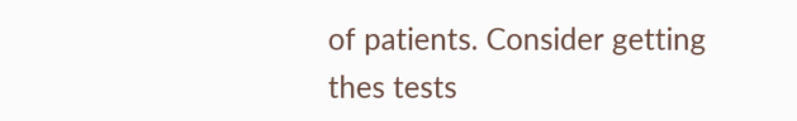of patients. Consider getting thes tests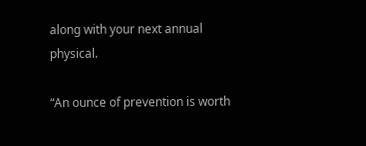along with your next annual physical.

“An ounce of prevention is worth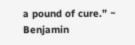a pound of cure.” ~ Benjamin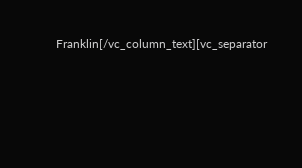Franklin[/vc_column_text][vc_separator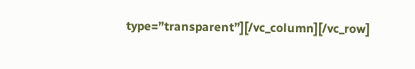type=”transparent”][/vc_column][/vc_row]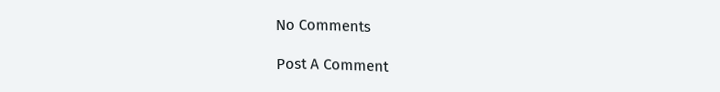No Comments

Post A Comment